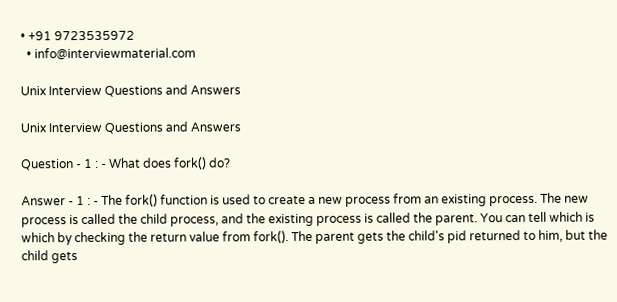• +91 9723535972
  • info@interviewmaterial.com

Unix Interview Questions and Answers

Unix Interview Questions and Answers

Question - 1 : - What does fork() do?

Answer - 1 : - The fork() function is used to create a new process from an existing process. The new process is called the child process, and the existing process is called the parent. You can tell which is which by checking the return value from fork(). The parent gets the child's pid returned to him, but the child gets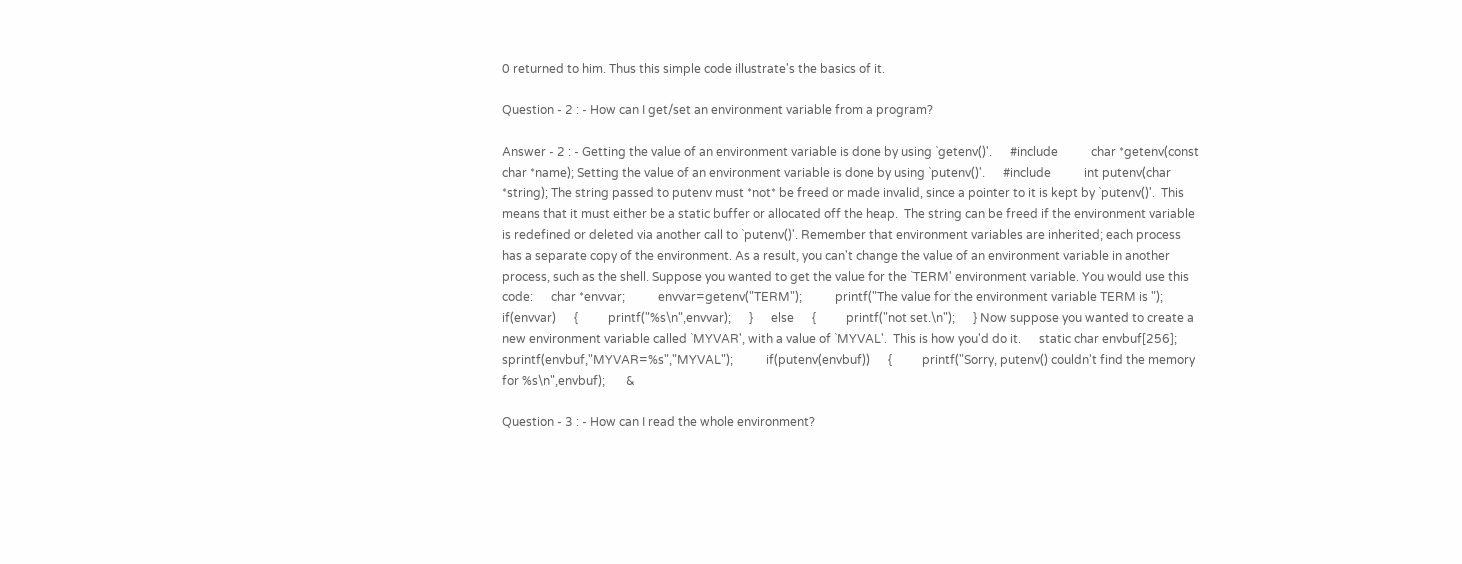0 returned to him. Thus this simple code illustrate's the basics of it.

Question - 2 : - How can I get/set an environment variable from a program?

Answer - 2 : - Getting the value of an environment variable is done by using `getenv()'.      #include           char *getenv(const char *name); Setting the value of an environment variable is done by using `putenv()'.      #include           int putenv(char *string); The string passed to putenv must *not* be freed or made invalid, since a pointer to it is kept by `putenv()'.  This means that it must either be a static buffer or allocated off the heap.  The string can be freed if the environment variable is redefined or deleted via another call to `putenv()'. Remember that environment variables are inherited; each process has a separate copy of the environment. As a result, you can't change the value of an environment variable in another process, such as the shell. Suppose you wanted to get the value for the `TERM' environment variable. You would use this code:      char *envvar;           envvar=getenv("TERM");           printf("The value for the environment variable TERM is ");      if(envvar)      {          printf("%s\n",envvar);      }      else      {          printf("not set.\n");      } Now suppose you wanted to create a new environment variable called `MYVAR', with a value of `MYVAL'.  This is how you'd do it.      static char envbuf[256];           sprintf(envbuf,"MYVAR=%s","MYVAL");           if(putenv(envbuf))      {          printf("Sorry, putenv() couldn't find the memory for %s\n",envbuf);       &

Question - 3 : - How can I read the whole environment?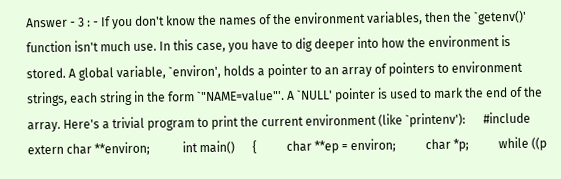Answer - 3 : - If you don't know the names of the environment variables, then the `getenv()' function isn't much use. In this case, you have to dig deeper into how the environment is stored. A global variable, `environ', holds a pointer to an array of pointers to environment strings, each string in the form `"NAME=value"'. A `NULL' pointer is used to mark the end of the array. Here's a trivial program to print the current environment (like `printenv'):      #include           extern char **environ;           int main()      {          char **ep = environ;          char *p;          while ((p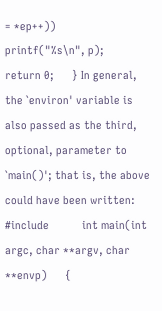= *ep++))              printf("%s\n", p);          return 0;      } In general, the `environ' variable is also passed as the third, optional, parameter to `main()'; that is, the above could have been written:      #include           int main(int argc, char **argv, char **envp)      {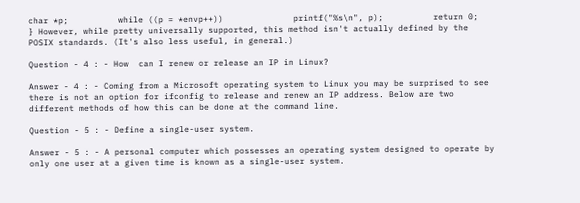char *p;          while ((p = *envp++))              printf("%s\n", p);          return 0;      } However, while pretty universally supported, this method isn't actually defined by the POSIX standards. (It's also less useful, in general.)

Question - 4 : - How  can I renew or release an IP in Linux?

Answer - 4 : - Coming from a Microsoft operating system to Linux you may be surprised to see there is not an option for ifconfig to release and renew an IP address. Below are two different methods of how this can be done at the command line.

Question - 5 : - Define a single-user system.

Answer - 5 : - A personal computer which possesses an operating system designed to operate by only one user at a given time is known as a single-user system.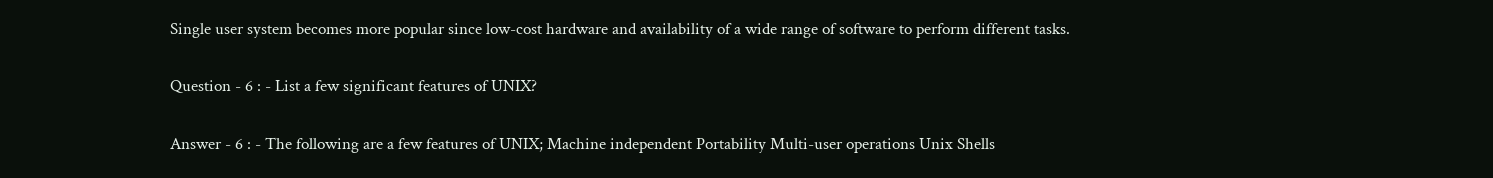Single user system becomes more popular since low-cost hardware and availability of a wide range of software to perform different tasks.

Question - 6 : - List a few significant features of UNIX?

Answer - 6 : - The following are a few features of UNIX; Machine independent Portability Multi-user operations Unix Shells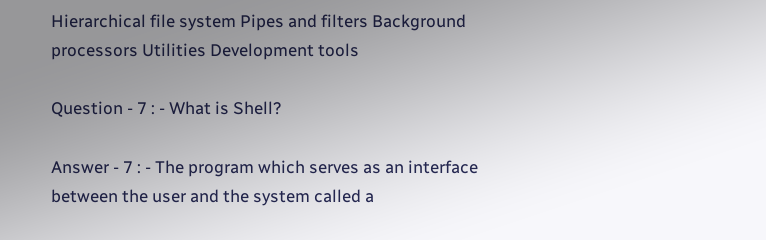Hierarchical file system Pipes and filters Background processors Utilities Development tools

Question - 7 : - What is Shell?

Answer - 7 : - The program which serves as an interface between the user and the system called a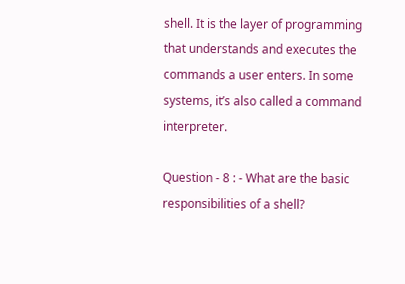shell. It is the layer of programming that understands and executes the commands a user enters. In some systems, it’s also called a command interpreter.

Question - 8 : - What are the basic responsibilities of a shell?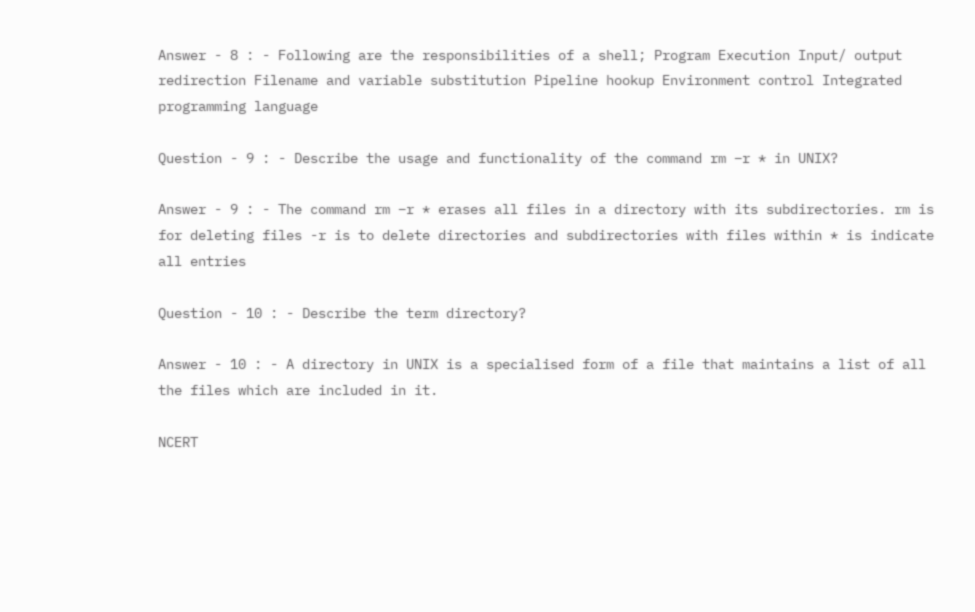Answer - 8 : - Following are the responsibilities of a shell; Program Execution Input/ output redirection Filename and variable substitution Pipeline hookup Environment control Integrated programming language

Question - 9 : - Describe the usage and functionality of the command rm –r * in UNIX?

Answer - 9 : - The command rm –r * erases all files in a directory with its subdirectories. rm is for deleting files -r is to delete directories and subdirectories with files within * is indicate all entries

Question - 10 : - Describe the term directory?

Answer - 10 : - A directory in UNIX is a specialised form of a file that maintains a list of all the files which are included in it.

NCERT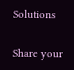Solutions


Share your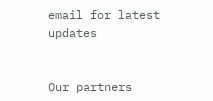email for latest updates


Our partners